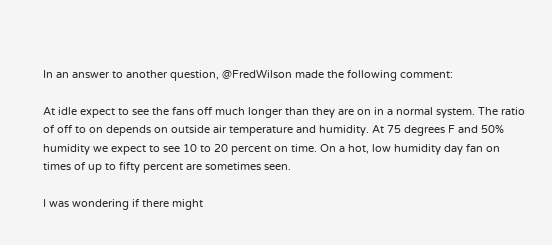In an answer to another question, @FredWilson made the following comment:

At idle expect to see the fans off much longer than they are on in a normal system. The ratio of off to on depends on outside air temperature and humidity. At 75 degrees F and 50% humidity we expect to see 10 to 20 percent on time. On a hot, low humidity day fan on times of up to fifty percent are sometimes seen.

I was wondering if there might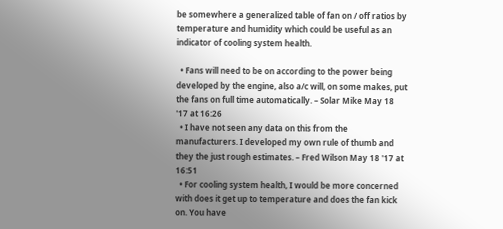be somewhere a generalized table of fan on / off ratios by temperature and humidity which could be useful as an indicator of cooling system health.

  • Fans will need to be on according to the power being developed by the engine, also a/c will, on some makes, put the fans on full time automatically. – Solar Mike May 18 '17 at 16:26
  • I have not seen any data on this from the manufacturers. I developed my own rule of thumb and they the just rough estimates. – Fred Wilson May 18 '17 at 16:51
  • For cooling system health, I would be more concerned with does it get up to temperature and does the fan kick on. You have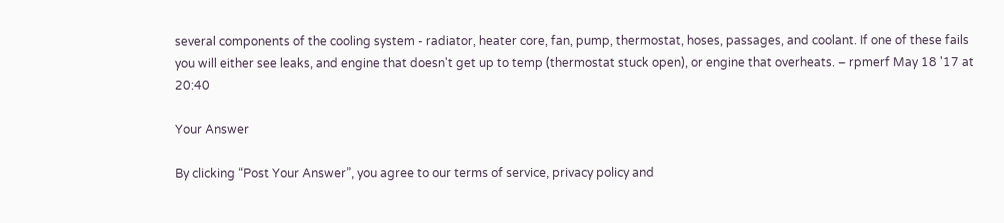several components of the cooling system - radiator, heater core, fan, pump, thermostat, hoses, passages, and coolant. If one of these fails you will either see leaks, and engine that doesn't get up to temp (thermostat stuck open), or engine that overheats. – rpmerf May 18 '17 at 20:40

Your Answer

By clicking “Post Your Answer”, you agree to our terms of service, privacy policy and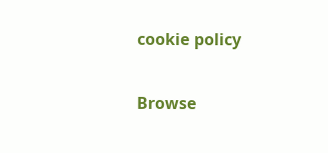cookie policy

Browse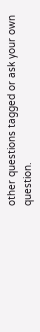other questions tagged or ask your own question.